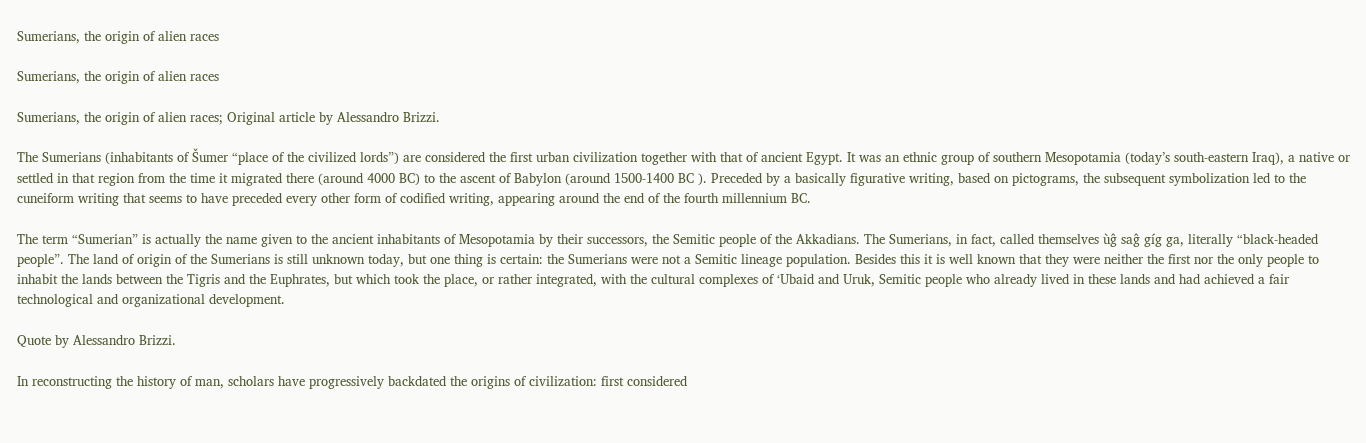Sumerians, the origin of alien races

Sumerians, the origin of alien races

Sumerians, the origin of alien races; Original article by Alessandro Brizzi.

The Sumerians (inhabitants of Šumer “place of the civilized lords”) are considered the first urban civilization together with that of ancient Egypt. It was an ethnic group of southern Mesopotamia (today’s south-eastern Iraq), a native or settled in that region from the time it migrated there (around 4000 BC) to the ascent of Babylon (around 1500-1400 BC ). Preceded by a basically figurative writing, based on pictograms, the subsequent symbolization led to the cuneiform writing that seems to have preceded every other form of codified writing, appearing around the end of the fourth millennium BC.

The term “Sumerian” is actually the name given to the ancient inhabitants of Mesopotamia by their successors, the Semitic people of the Akkadians. The Sumerians, in fact, called themselves ùĝ saĝ gíg ga, literally “black-headed people”. The land of origin of the Sumerians is still unknown today, but one thing is certain: the Sumerians were not a Semitic lineage population. Besides this it is well known that they were neither the first nor the only people to inhabit the lands between the Tigris and the Euphrates, but which took the place, or rather integrated, with the cultural complexes of ‘Ubaid and Uruk, Semitic people who already lived in these lands and had achieved a fair technological and organizational development.

Quote by Alessandro Brizzi.

In reconstructing the history of man, scholars have progressively backdated the origins of civilization: first considered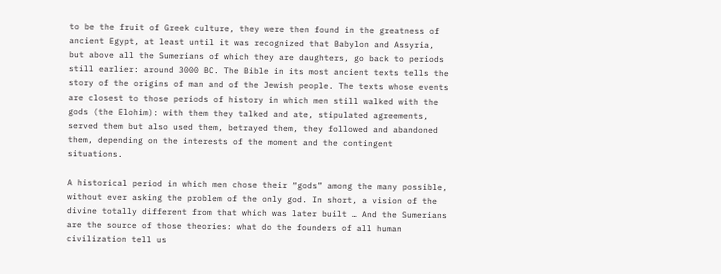to be the fruit of Greek culture, they were then found in the greatness of ancient Egypt, at least until it was recognized that Babylon and Assyria, but above all the Sumerians of which they are daughters, go back to periods still earlier: around 3000 BC. The Bible in its most ancient texts tells the story of the origins of man and of the Jewish people. The texts whose events are closest to those periods of history in which men still walked with the gods (the Elohìm): with them they talked and ate, stipulated agreements, served them but also used them, betrayed them, they followed and abandoned them, depending on the interests of the moment and the contingent situations.

A historical period in which men chose their “gods” among the many possible, without ever asking the problem of the only god. In short, a vision of the divine totally different from that which was later built … And the Sumerians are the source of those theories: what do the founders of all human civilization tell us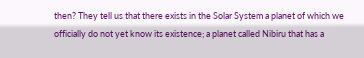then? They tell us that there exists in the Solar System a planet of which we officially do not yet know its existence; a planet called Nibiru that has a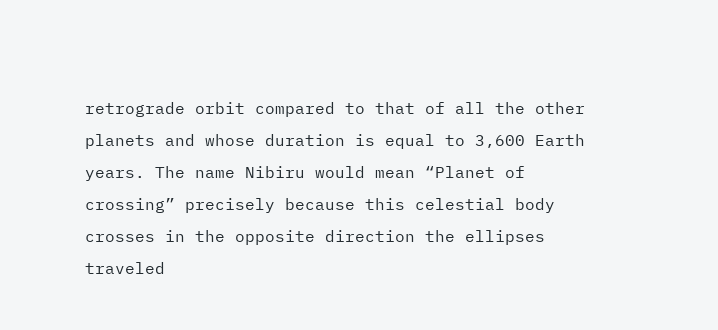retrograde orbit compared to that of all the other planets and whose duration is equal to 3,600 Earth years. The name Nibiru would mean “Planet of crossing” precisely because this celestial body crosses in the opposite direction the ellipses traveled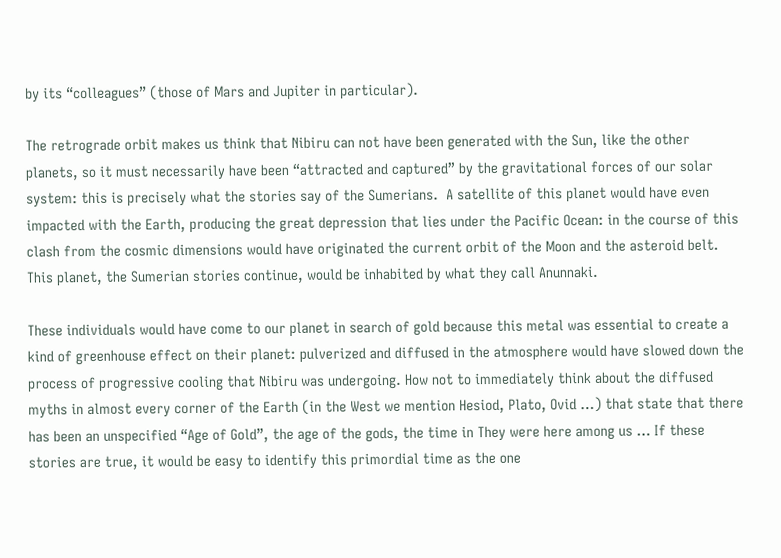by its “colleagues” (those of Mars and Jupiter in particular).

The retrograde orbit makes us think that Nibiru can not have been generated with the Sun, like the other planets, so it must necessarily have been “attracted and captured” by the gravitational forces of our solar system: this is precisely what the stories say of the Sumerians.  A satellite of this planet would have even impacted with the Earth, producing the great depression that lies under the Pacific Ocean: in the course of this clash from the cosmic dimensions would have originated the current orbit of the Moon and the asteroid belt. This planet, the Sumerian stories continue, would be inhabited by what they call Anunnaki.

These individuals would have come to our planet in search of gold because this metal was essential to create a kind of greenhouse effect on their planet: pulverized and diffused in the atmosphere would have slowed down the process of progressive cooling that Nibiru was undergoing. How not to immediately think about the diffused myths in almost every corner of the Earth (in the West we mention Hesiod, Plato, Ovid …) that state that there has been an unspecified “Age of Gold”, the age of the gods, the time in They were here among us … If these stories are true, it would be easy to identify this primordial time as the one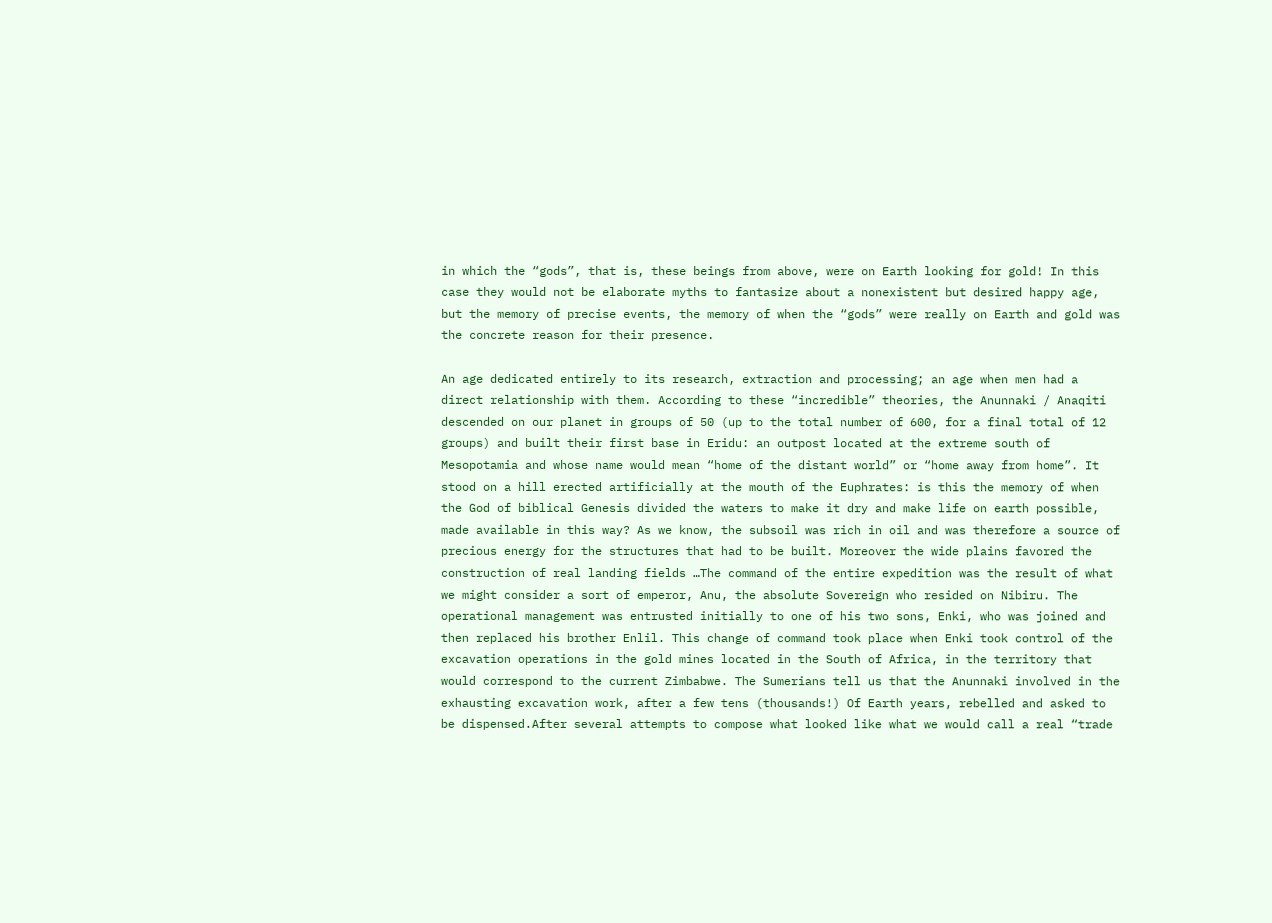in which the “gods”, that is, these beings from above, were on Earth looking for gold! In this case they would not be elaborate myths to fantasize about a nonexistent but desired happy age, but the memory of precise events, the memory of when the “gods” were really on Earth and gold was the concrete reason for their presence.

An age dedicated entirely to its research, extraction and processing; an age when men had a direct relationship with them. According to these “incredible” theories, the Anunnaki / Anaqiti descended on our planet in groups of 50 (up to the total number of 600, for a final total of 12 groups) and built their first base in Eridu: an outpost located at the extreme south of Mesopotamia and whose name would mean “home of the distant world” or “home away from home”. It stood on a hill erected artificially at the mouth of the Euphrates: is this the memory of when the God of biblical Genesis divided the waters to make it dry and make life on earth possible, made available in this way? As we know, the subsoil was rich in oil and was therefore a source of precious energy for the structures that had to be built. Moreover the wide plains favored the construction of real landing fields …The command of the entire expedition was the result of what we might consider a sort of emperor, Anu, the absolute Sovereign who resided on Nibiru. The operational management was entrusted initially to one of his two sons, Enki, who was joined and then replaced his brother Enlil. This change of command took place when Enki took control of the excavation operations in the gold mines located in the South of Africa, in the territory that would correspond to the current Zimbabwe. The Sumerians tell us that the Anunnaki involved in the exhausting excavation work, after a few tens (thousands!) Of Earth years, rebelled and asked to be dispensed.After several attempts to compose what looked like what we would call a real “trade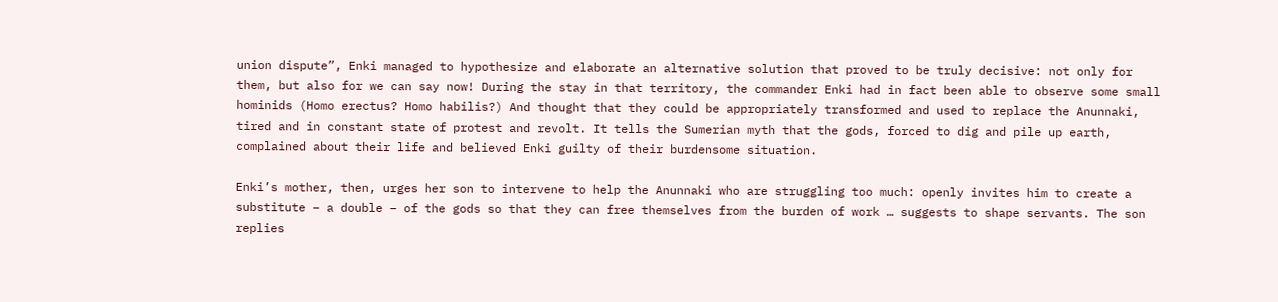union dispute”, Enki managed to hypothesize and elaborate an alternative solution that proved to be truly decisive: not only for them, but also for we can say now! During the stay in that territory, the commander Enki had in fact been able to observe some small hominids (Homo erectus? Homo habilis?) And thought that they could be appropriately transformed and used to replace the Anunnaki, tired and in constant state of protest and revolt. It tells the Sumerian myth that the gods, forced to dig and pile up earth, complained about their life and believed Enki guilty of their burdensome situation.

Enki’s mother, then, urges her son to intervene to help the Anunnaki who are struggling too much: openly invites him to create a substitute – a double – of the gods so that they can free themselves from the burden of work … suggests to shape servants. The son replies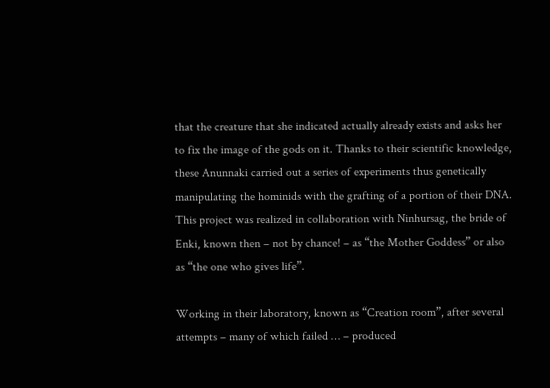that the creature that she indicated actually already exists and asks her to fix the image of the gods on it. Thanks to their scientific knowledge, these Anunnaki carried out a series of experiments thus genetically manipulating the hominids with the grafting of a portion of their DNA. This project was realized in collaboration with Ninhursag, the bride of Enki, known then – not by chance! – as “the Mother Goddess” or also as “the one who gives life”.

Working in their laboratory, known as “Creation room”, after several attempts – many of which failed … – produced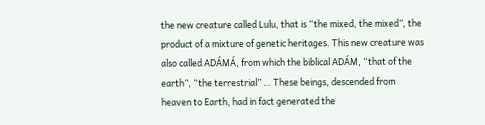the new creature called Lulu, that is “the mixed, the mixed”, the product of a mixture of genetic heritages. This new creature was also called ADÁMÁ, from which the biblical ADÁM, “that of the earth”, “the terrestrial” … These beings, descended from heaven to Earth, had in fact generated the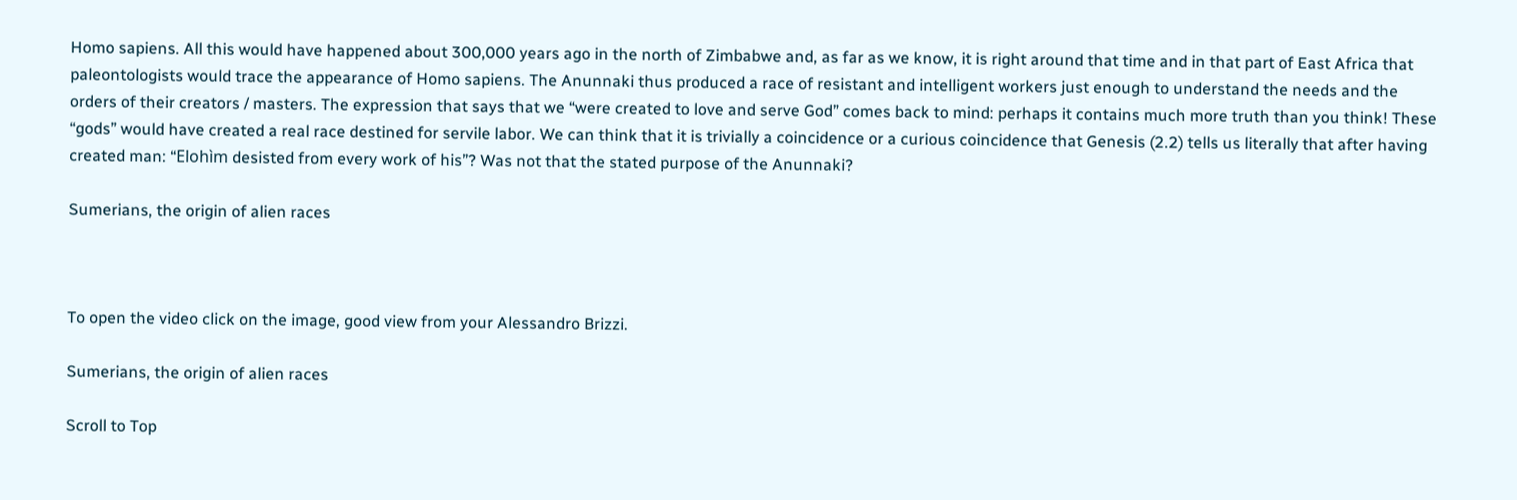Homo sapiens. All this would have happened about 300,000 years ago in the north of Zimbabwe and, as far as we know, it is right around that time and in that part of East Africa that paleontologists would trace the appearance of Homo sapiens. The Anunnaki thus produced a race of resistant and intelligent workers just enough to understand the needs and the orders of their creators / masters. The expression that says that we “were created to love and serve God” comes back to mind: perhaps it contains much more truth than you think! These “gods” would have created a real race destined for servile labor. We can think that it is trivially a coincidence or a curious coincidence that Genesis (2.2) tells us literally that after having created man: “Elohìm desisted from every work of his”? Was not that the stated purpose of the Anunnaki?

Sumerians, the origin of alien races



To open the video click on the image, good view from your Alessandro Brizzi.

Sumerians, the origin of alien races

Scroll to Top